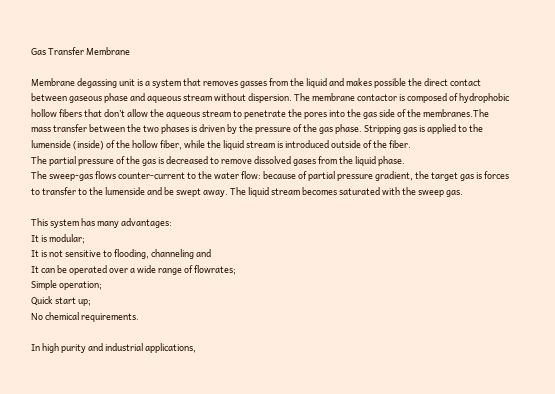Gas Transfer Membrane

Membrane degassing unit is a system that removes gasses from the liquid and makes possible the direct contact between gaseous phase and aqueous stream without dispersion. The membrane contactor is composed of hydrophobic hollow fibers that don’t allow the aqueous stream to penetrate the pores into the gas side of the membranes.The mass transfer between the two phases is driven by the pressure of the gas phase. Stripping gas is applied to the lumenside (inside) of the hollow fiber, while the liquid stream is introduced outside of the fiber.
The partial pressure of the gas is decreased to remove dissolved gases from the liquid phase.
The sweep-gas flows counter-current to the water flow: because of partial pressure gradient, the target gas is forces to transfer to the lumenside and be swept away. The liquid stream becomes saturated with the sweep gas.

This system has many advantages:
It is modular;
It is not sensitive to flooding, channeling and
It can be operated over a wide range of flowrates;
Simple operation;
Quick start up;
No chemical requirements.

In high purity and industrial applications,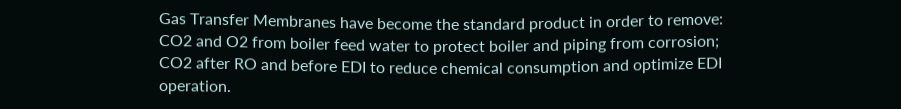Gas Transfer Membranes have become the standard product in order to remove:
CO2 and O2 from boiler feed water to protect boiler and piping from corrosion;
CO2 after RO and before EDI to reduce chemical consumption and optimize EDI operation.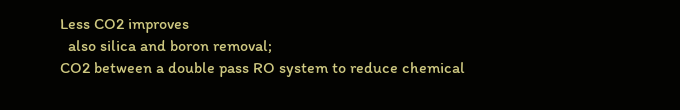Less CO2 improves
  also silica and boron removal;
CO2 between a double pass RO system to reduce chemical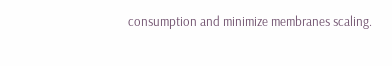consumption and minimize membranes scaling.